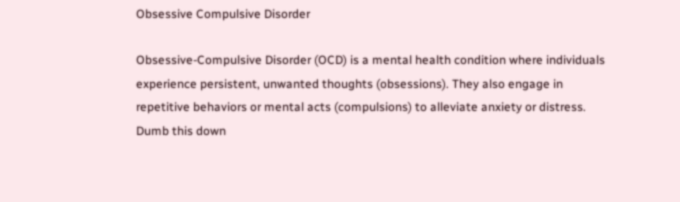Obsessive Compulsive Disorder

Obsessive-Compulsive Disorder (OCD) is a mental health condition where individuals experience persistent, unwanted thoughts (obsessions). They also engage in repetitive behaviors or mental acts (compulsions) to alleviate anxiety or distress. Dumb this down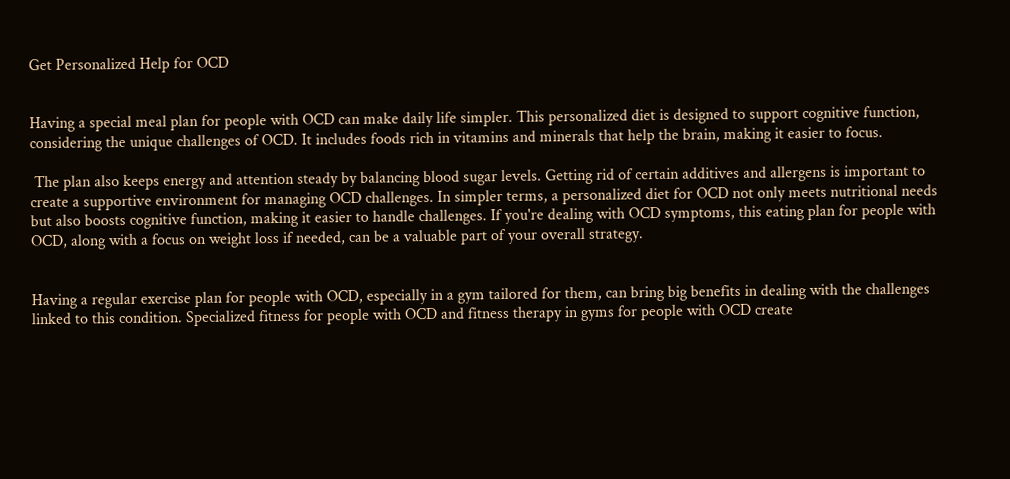Get Personalized Help for OCD


Having a special meal plan for people with OCD can make daily life simpler. This personalized diet is designed to support cognitive function, considering the unique challenges of OCD. It includes foods rich in vitamins and minerals that help the brain, making it easier to focus.

 The plan also keeps energy and attention steady by balancing blood sugar levels. Getting rid of certain additives and allergens is important to create a supportive environment for managing OCD challenges. In simpler terms, a personalized diet for OCD not only meets nutritional needs but also boosts cognitive function, making it easier to handle challenges. If you're dealing with OCD symptoms, this eating plan for people with OCD, along with a focus on weight loss if needed, can be a valuable part of your overall strategy.


Having a regular exercise plan for people with OCD, especially in a gym tailored for them, can bring big benefits in dealing with the challenges linked to this condition. Specialized fitness for people with OCD and fitness therapy in gyms for people with OCD create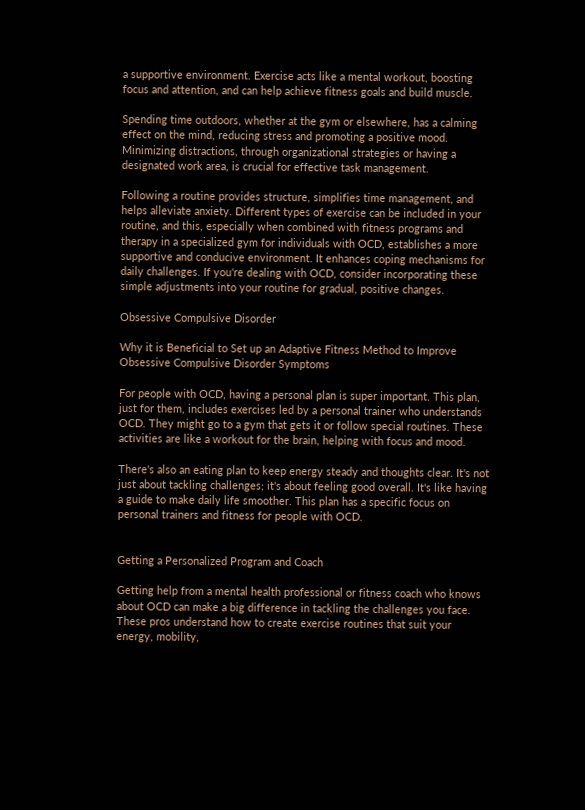a supportive environment. Exercise acts like a mental workout, boosting focus and attention, and can help achieve fitness goals and build muscle.

Spending time outdoors, whether at the gym or elsewhere, has a calming effect on the mind, reducing stress and promoting a positive mood. Minimizing distractions, through organizational strategies or having a designated work area, is crucial for effective task management.

Following a routine provides structure, simplifies time management, and helps alleviate anxiety. Different types of exercise can be included in your routine, and this, especially when combined with fitness programs and therapy in a specialized gym for individuals with OCD, establishes a more supportive and conducive environment. It enhances coping mechanisms for daily challenges. If you're dealing with OCD, consider incorporating these simple adjustments into your routine for gradual, positive changes.

Obsessive Compulsive Disorder

Why it is Beneficial to Set up an Adaptive Fitness Method to Improve Obsessive Compulsive Disorder Symptoms

For people with OCD, having a personal plan is super important. This plan, just for them, includes exercises led by a personal trainer who understands OCD. They might go to a gym that gets it or follow special routines. These activities are like a workout for the brain, helping with focus and mood.

There's also an eating plan to keep energy steady and thoughts clear. It's not just about tackling challenges; it's about feeling good overall. It's like having a guide to make daily life smoother. This plan has a specific focus on personal trainers and fitness for people with OCD.


Getting a Personalized Program and Coach

Getting help from a mental health professional or fitness coach who knows about OCD can make a big difference in tackling the challenges you face. These pros understand how to create exercise routines that suit your energy, mobility,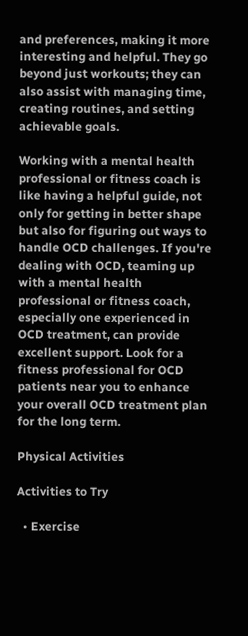and preferences, making it more interesting and helpful. They go beyond just workouts; they can also assist with managing time, creating routines, and setting achievable goals.

Working with a mental health professional or fitness coach is like having a helpful guide, not only for getting in better shape but also for figuring out ways to handle OCD challenges. If you're dealing with OCD, teaming up with a mental health professional or fitness coach, especially one experienced in OCD treatment, can provide excellent support. Look for a fitness professional for OCD patients near you to enhance your overall OCD treatment plan for the long term.

Physical Activities

Activities to Try

  • Exercise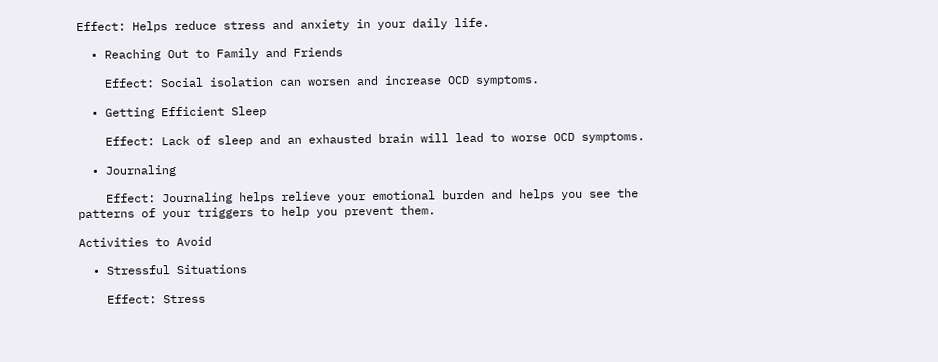Effect: Helps reduce stress and anxiety in your daily life.

  • Reaching Out to Family and Friends

    Effect: Social isolation can worsen and increase OCD symptoms.

  • Getting Efficient Sleep

    Effect: Lack of sleep and an exhausted brain will lead to worse OCD symptoms.

  • Journaling

    Effect: Journaling helps relieve your emotional burden and helps you see the patterns of your triggers to help you prevent them.

Activities to Avoid

  • Stressful Situations

    Effect: Stress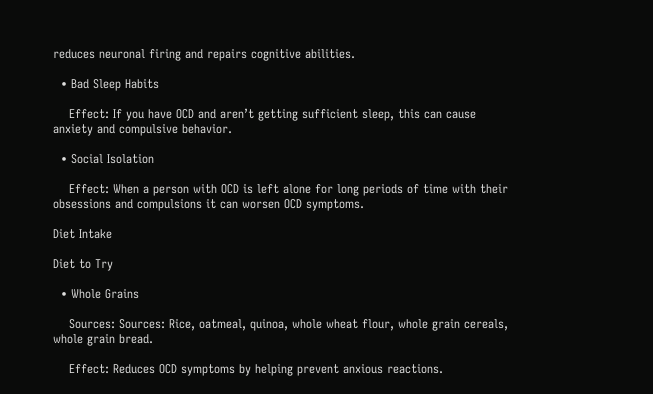reduces neuronal firing and repairs cognitive abilities.

  • Bad Sleep Habits

    Effect: If you have OCD and aren’t getting sufficient sleep, this can cause anxiety and compulsive behavior.

  • Social Isolation

    Effect: When a person with OCD is left alone for long periods of time with their obsessions and compulsions it can worsen OCD symptoms.

Diet Intake

Diet to Try

  • Whole Grains

    Sources: Sources: Rice, oatmeal, quinoa, whole wheat flour, whole grain cereals, whole grain bread.

    Effect: Reduces OCD symptoms by helping prevent anxious reactions.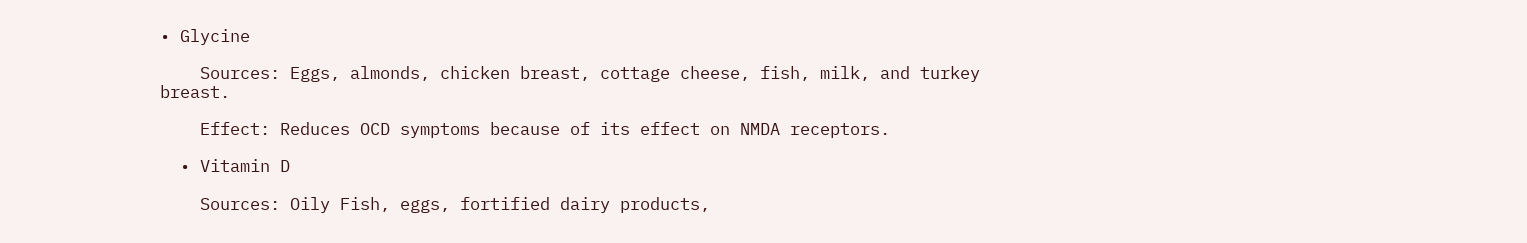• Glycine

    Sources: Eggs, almonds, chicken breast, cottage cheese, fish, milk, and turkey breast.

    Effect: Reduces OCD symptoms because of its effect on NMDA receptors.

  • Vitamin D

    Sources: Oily Fish, eggs, fortified dairy products,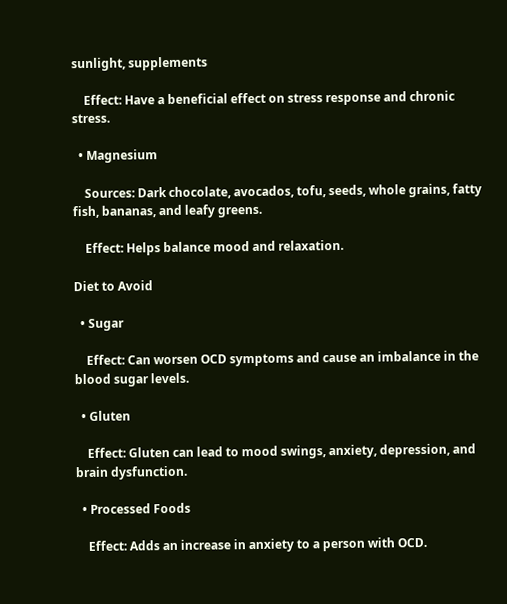sunlight, supplements

    Effect: Have a beneficial effect on stress response and chronic stress.

  • Magnesium

    Sources: Dark chocolate, avocados, tofu, seeds, whole grains, fatty fish, bananas, and leafy greens.

    Effect: Helps balance mood and relaxation.

Diet to Avoid

  • Sugar

    Effect: Can worsen OCD symptoms and cause an imbalance in the blood sugar levels.

  • Gluten

    Effect: Gluten can lead to mood swings, anxiety, depression, and brain dysfunction.

  • Processed Foods

    Effect: Adds an increase in anxiety to a person with OCD.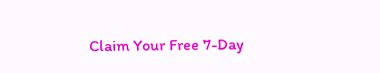Claim Your Free 7-Day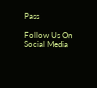Pass

Follow Us On Social Media